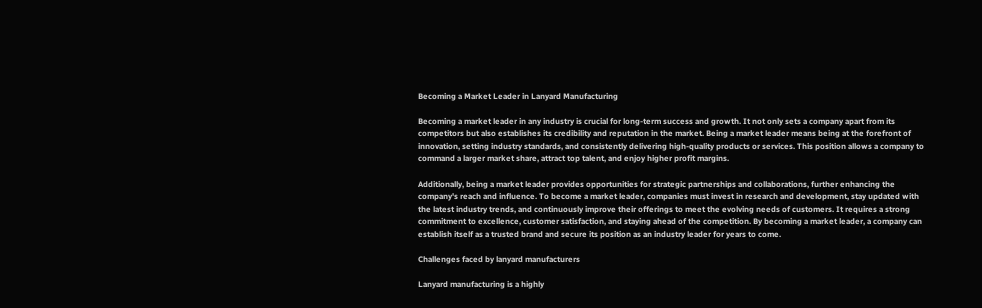Becoming a Market Leader in Lanyard Manufacturing

Becoming a market leader in any industry is crucial for long-term success and growth. It not only sets a company apart from its competitors but also establishes its credibility and reputation in the market. Being a market leader means being at the forefront of innovation, setting industry standards, and consistently delivering high-quality products or services. This position allows a company to command a larger market share, attract top talent, and enjoy higher profit margins.

Additionally, being a market leader provides opportunities for strategic partnerships and collaborations, further enhancing the company's reach and influence. To become a market leader, companies must invest in research and development, stay updated with the latest industry trends, and continuously improve their offerings to meet the evolving needs of customers. It requires a strong commitment to excellence, customer satisfaction, and staying ahead of the competition. By becoming a market leader, a company can establish itself as a trusted brand and secure its position as an industry leader for years to come.

Challenges faced by lanyard manufacturers

Lanyard manufacturing is a highly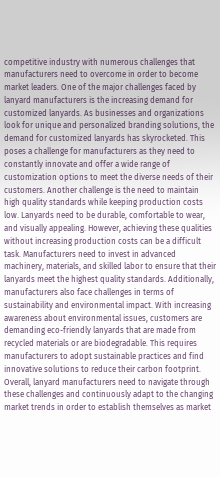competitive industry with numerous challenges that manufacturers need to overcome in order to become market leaders. One of the major challenges faced by lanyard manufacturers is the increasing demand for customized lanyards. As businesses and organizations look for unique and personalized branding solutions, the demand for customized lanyards has skyrocketed. This poses a challenge for manufacturers as they need to constantly innovate and offer a wide range of customization options to meet the diverse needs of their customers. Another challenge is the need to maintain high quality standards while keeping production costs low. Lanyards need to be durable, comfortable to wear, and visually appealing. However, achieving these qualities without increasing production costs can be a difficult task. Manufacturers need to invest in advanced machinery, materials, and skilled labor to ensure that their lanyards meet the highest quality standards. Additionally, manufacturers also face challenges in terms of sustainability and environmental impact. With increasing awareness about environmental issues, customers are demanding eco-friendly lanyards that are made from recycled materials or are biodegradable. This requires manufacturers to adopt sustainable practices and find innovative solutions to reduce their carbon footprint. Overall, lanyard manufacturers need to navigate through these challenges and continuously adapt to the changing market trends in order to establish themselves as market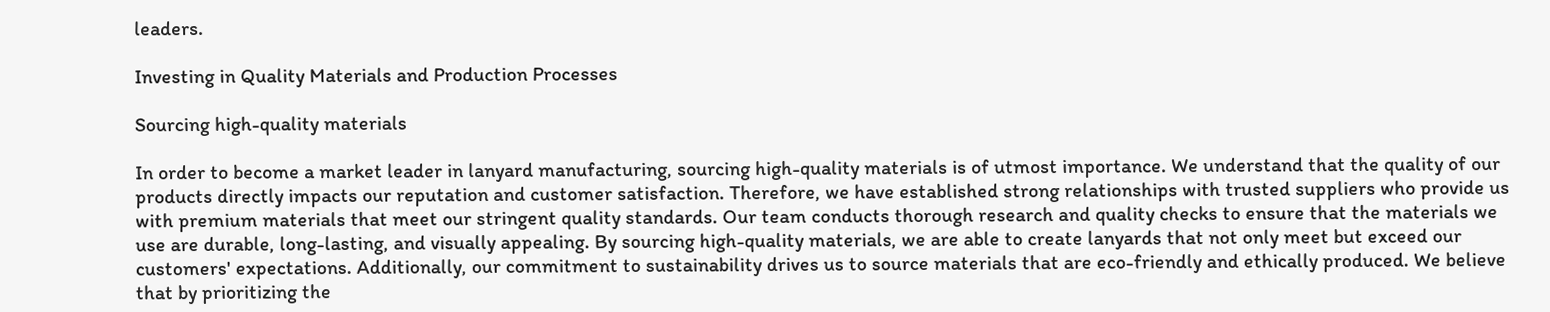leaders.

Investing in Quality Materials and Production Processes

Sourcing high-quality materials

In order to become a market leader in lanyard manufacturing, sourcing high-quality materials is of utmost importance. We understand that the quality of our products directly impacts our reputation and customer satisfaction. Therefore, we have established strong relationships with trusted suppliers who provide us with premium materials that meet our stringent quality standards. Our team conducts thorough research and quality checks to ensure that the materials we use are durable, long-lasting, and visually appealing. By sourcing high-quality materials, we are able to create lanyards that not only meet but exceed our customers' expectations. Additionally, our commitment to sustainability drives us to source materials that are eco-friendly and ethically produced. We believe that by prioritizing the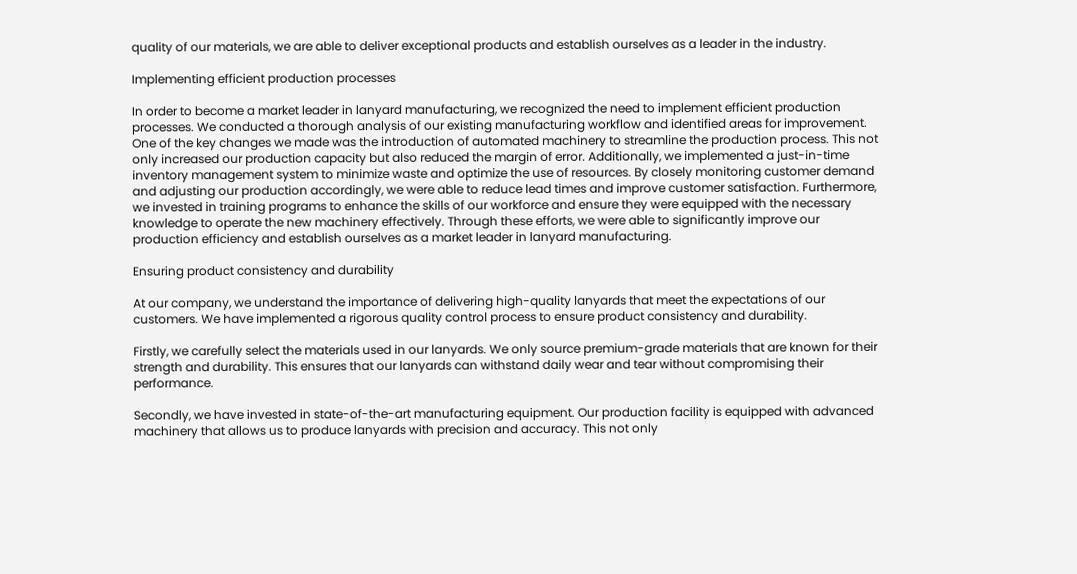quality of our materials, we are able to deliver exceptional products and establish ourselves as a leader in the industry.

Implementing efficient production processes

In order to become a market leader in lanyard manufacturing, we recognized the need to implement efficient production processes. We conducted a thorough analysis of our existing manufacturing workflow and identified areas for improvement. One of the key changes we made was the introduction of automated machinery to streamline the production process. This not only increased our production capacity but also reduced the margin of error. Additionally, we implemented a just-in-time inventory management system to minimize waste and optimize the use of resources. By closely monitoring customer demand and adjusting our production accordingly, we were able to reduce lead times and improve customer satisfaction. Furthermore, we invested in training programs to enhance the skills of our workforce and ensure they were equipped with the necessary knowledge to operate the new machinery effectively. Through these efforts, we were able to significantly improve our production efficiency and establish ourselves as a market leader in lanyard manufacturing.

Ensuring product consistency and durability

At our company, we understand the importance of delivering high-quality lanyards that meet the expectations of our customers. We have implemented a rigorous quality control process to ensure product consistency and durability.

Firstly, we carefully select the materials used in our lanyards. We only source premium-grade materials that are known for their strength and durability. This ensures that our lanyards can withstand daily wear and tear without compromising their performance.

Secondly, we have invested in state-of-the-art manufacturing equipment. Our production facility is equipped with advanced machinery that allows us to produce lanyards with precision and accuracy. This not only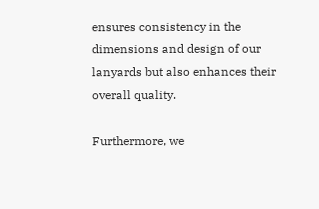ensures consistency in the dimensions and design of our lanyards but also enhances their overall quality.

Furthermore, we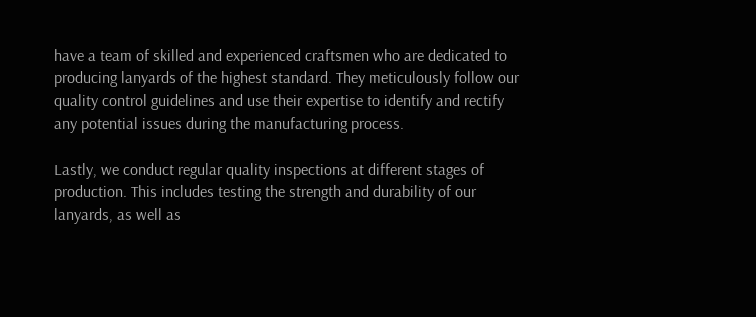have a team of skilled and experienced craftsmen who are dedicated to producing lanyards of the highest standard. They meticulously follow our quality control guidelines and use their expertise to identify and rectify any potential issues during the manufacturing process.

Lastly, we conduct regular quality inspections at different stages of production. This includes testing the strength and durability of our lanyards, as well as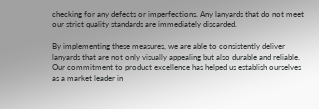checking for any defects or imperfections. Any lanyards that do not meet our strict quality standards are immediately discarded.

By implementing these measures, we are able to consistently deliver lanyards that are not only visually appealing but also durable and reliable. Our commitment to product excellence has helped us establish ourselves as a market leader in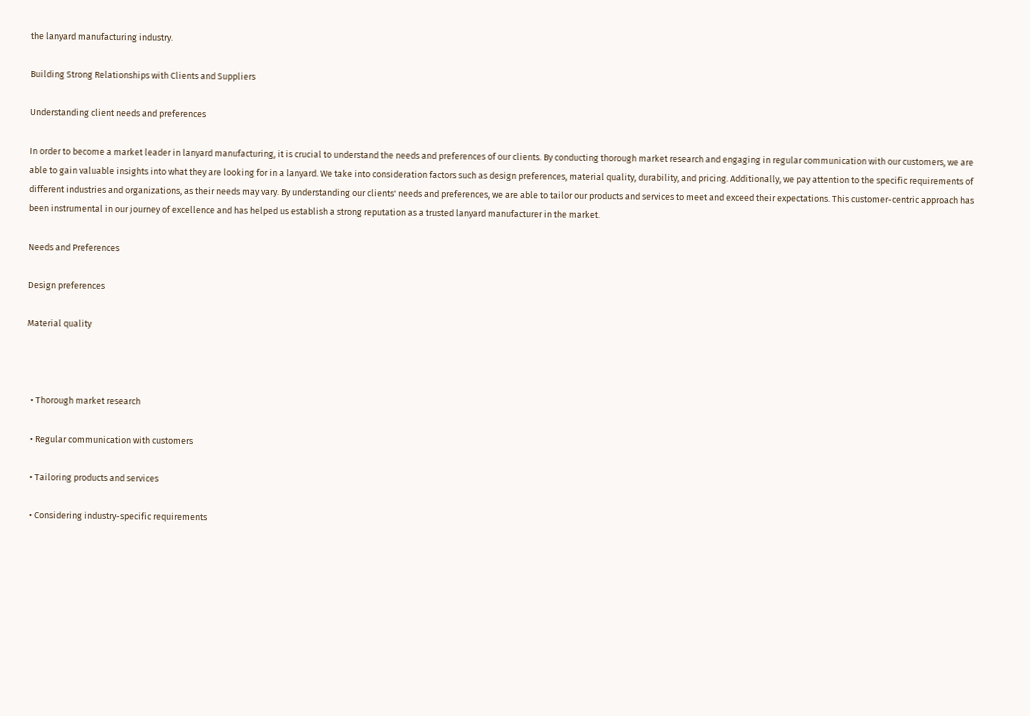the lanyard manufacturing industry.

Building Strong Relationships with Clients and Suppliers

Understanding client needs and preferences

In order to become a market leader in lanyard manufacturing, it is crucial to understand the needs and preferences of our clients. By conducting thorough market research and engaging in regular communication with our customers, we are able to gain valuable insights into what they are looking for in a lanyard. We take into consideration factors such as design preferences, material quality, durability, and pricing. Additionally, we pay attention to the specific requirements of different industries and organizations, as their needs may vary. By understanding our clients' needs and preferences, we are able to tailor our products and services to meet and exceed their expectations. This customer-centric approach has been instrumental in our journey of excellence and has helped us establish a strong reputation as a trusted lanyard manufacturer in the market.

Needs and Preferences

Design preferences

Material quality



  • Thorough market research

  • Regular communication with customers

  • Tailoring products and services

  • Considering industry-specific requirements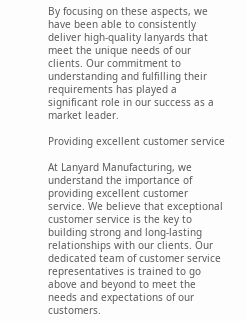By focusing on these aspects, we have been able to consistently deliver high-quality lanyards that meet the unique needs of our clients. Our commitment to understanding and fulfilling their requirements has played a significant role in our success as a market leader.

Providing excellent customer service

At Lanyard Manufacturing, we understand the importance of providing excellent customer service. We believe that exceptional customer service is the key to building strong and long-lasting relationships with our clients. Our dedicated team of customer service representatives is trained to go above and beyond to meet the needs and expectations of our customers.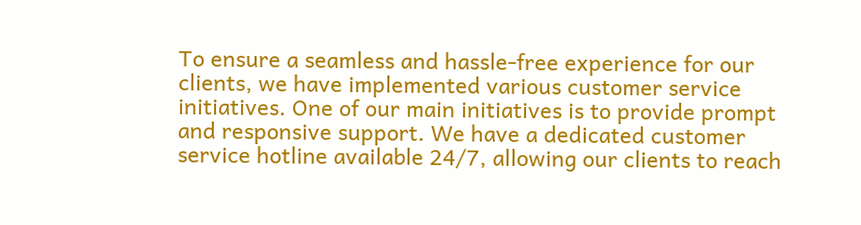To ensure a seamless and hassle-free experience for our clients, we have implemented various customer service initiatives. One of our main initiatives is to provide prompt and responsive support. We have a dedicated customer service hotline available 24/7, allowing our clients to reach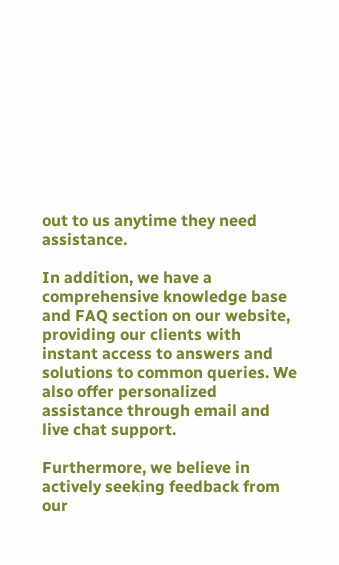out to us anytime they need assistance.

In addition, we have a comprehensive knowledge base and FAQ section on our website, providing our clients with instant access to answers and solutions to common queries. We also offer personalized assistance through email and live chat support.

Furthermore, we believe in actively seeking feedback from our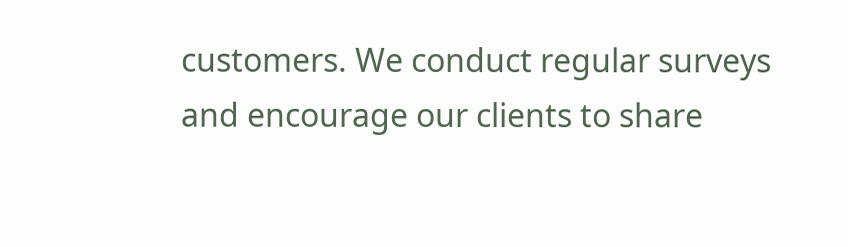customers. We conduct regular surveys and encourage our clients to share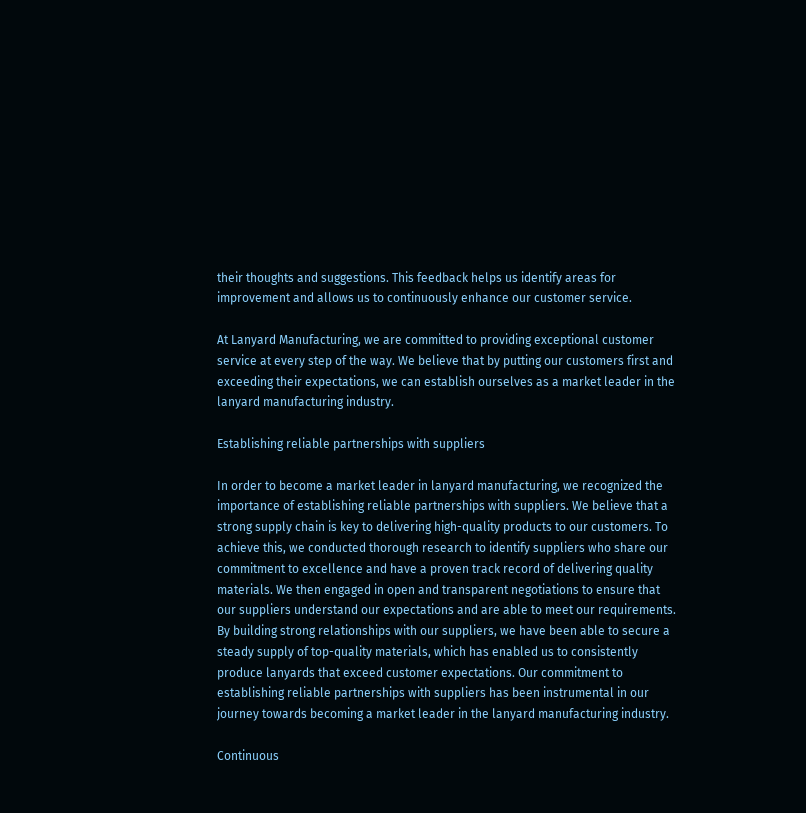their thoughts and suggestions. This feedback helps us identify areas for improvement and allows us to continuously enhance our customer service.

At Lanyard Manufacturing, we are committed to providing exceptional customer service at every step of the way. We believe that by putting our customers first and exceeding their expectations, we can establish ourselves as a market leader in the lanyard manufacturing industry.

Establishing reliable partnerships with suppliers

In order to become a market leader in lanyard manufacturing, we recognized the importance of establishing reliable partnerships with suppliers. We believe that a strong supply chain is key to delivering high-quality products to our customers. To achieve this, we conducted thorough research to identify suppliers who share our commitment to excellence and have a proven track record of delivering quality materials. We then engaged in open and transparent negotiations to ensure that our suppliers understand our expectations and are able to meet our requirements. By building strong relationships with our suppliers, we have been able to secure a steady supply of top-quality materials, which has enabled us to consistently produce lanyards that exceed customer expectations. Our commitment to establishing reliable partnerships with suppliers has been instrumental in our journey towards becoming a market leader in the lanyard manufacturing industry.

Continuous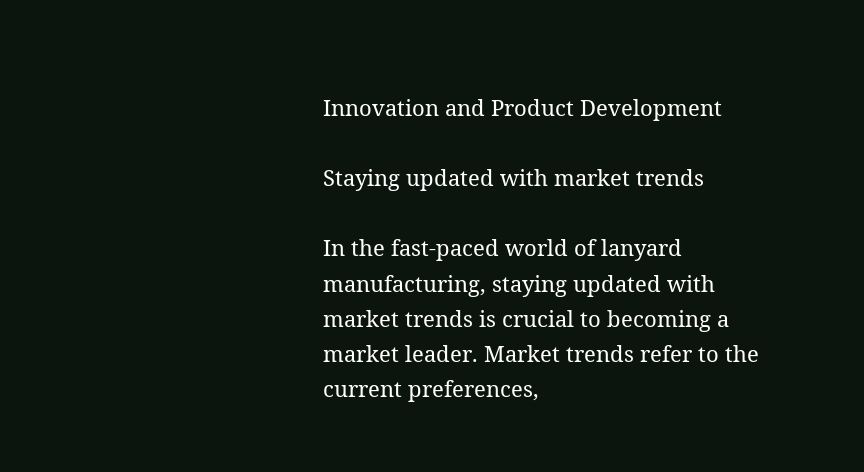Innovation and Product Development

Staying updated with market trends

In the fast-paced world of lanyard manufacturing, staying updated with market trends is crucial to becoming a market leader. Market trends refer to the current preferences,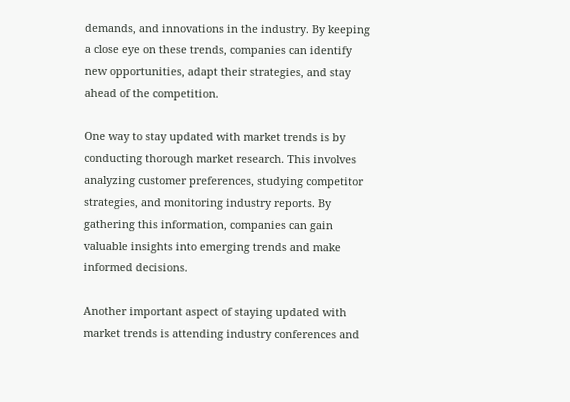demands, and innovations in the industry. By keeping a close eye on these trends, companies can identify new opportunities, adapt their strategies, and stay ahead of the competition.

One way to stay updated with market trends is by conducting thorough market research. This involves analyzing customer preferences, studying competitor strategies, and monitoring industry reports. By gathering this information, companies can gain valuable insights into emerging trends and make informed decisions.

Another important aspect of staying updated with market trends is attending industry conferences and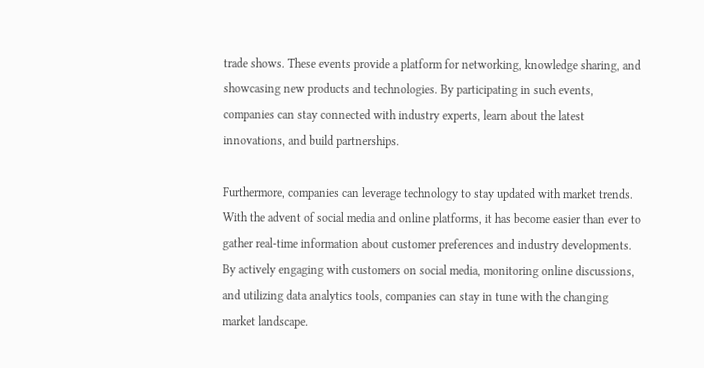trade shows. These events provide a platform for networking, knowledge sharing, and showcasing new products and technologies. By participating in such events, companies can stay connected with industry experts, learn about the latest innovations, and build partnerships.

Furthermore, companies can leverage technology to stay updated with market trends. With the advent of social media and online platforms, it has become easier than ever to gather real-time information about customer preferences and industry developments. By actively engaging with customers on social media, monitoring online discussions, and utilizing data analytics tools, companies can stay in tune with the changing market landscape.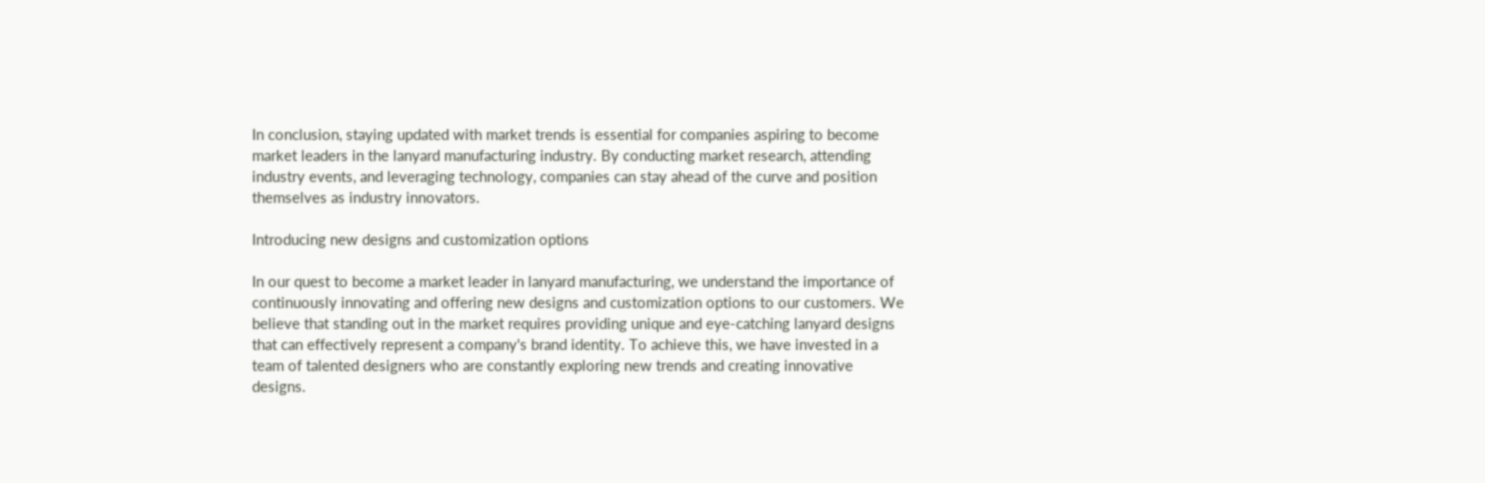In conclusion, staying updated with market trends is essential for companies aspiring to become market leaders in the lanyard manufacturing industry. By conducting market research, attending industry events, and leveraging technology, companies can stay ahead of the curve and position themselves as industry innovators.

Introducing new designs and customization options

In our quest to become a market leader in lanyard manufacturing, we understand the importance of continuously innovating and offering new designs and customization options to our customers. We believe that standing out in the market requires providing unique and eye-catching lanyard designs that can effectively represent a company's brand identity. To achieve this, we have invested in a team of talented designers who are constantly exploring new trends and creating innovative designs.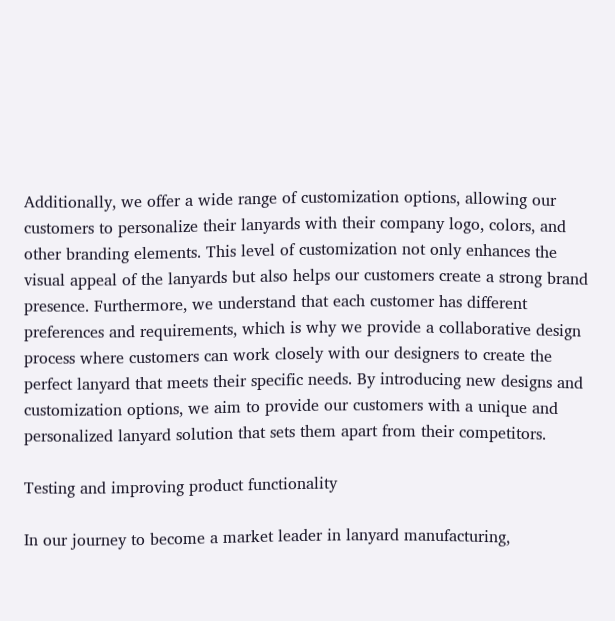Additionally, we offer a wide range of customization options, allowing our customers to personalize their lanyards with their company logo, colors, and other branding elements. This level of customization not only enhances the visual appeal of the lanyards but also helps our customers create a strong brand presence. Furthermore, we understand that each customer has different preferences and requirements, which is why we provide a collaborative design process where customers can work closely with our designers to create the perfect lanyard that meets their specific needs. By introducing new designs and customization options, we aim to provide our customers with a unique and personalized lanyard solution that sets them apart from their competitors.

Testing and improving product functionality

In our journey to become a market leader in lanyard manufacturing,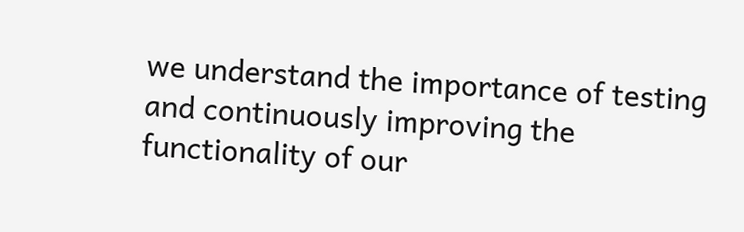we understand the importance of testing and continuously improving the functionality of our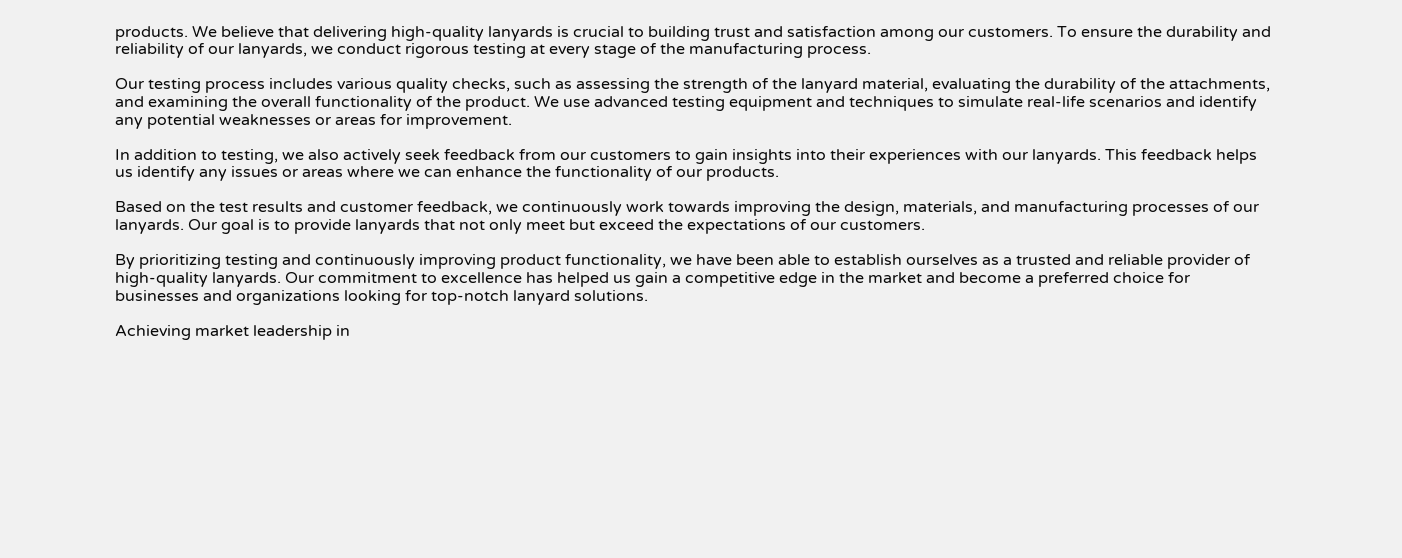products. We believe that delivering high-quality lanyards is crucial to building trust and satisfaction among our customers. To ensure the durability and reliability of our lanyards, we conduct rigorous testing at every stage of the manufacturing process.

Our testing process includes various quality checks, such as assessing the strength of the lanyard material, evaluating the durability of the attachments, and examining the overall functionality of the product. We use advanced testing equipment and techniques to simulate real-life scenarios and identify any potential weaknesses or areas for improvement.

In addition to testing, we also actively seek feedback from our customers to gain insights into their experiences with our lanyards. This feedback helps us identify any issues or areas where we can enhance the functionality of our products.

Based on the test results and customer feedback, we continuously work towards improving the design, materials, and manufacturing processes of our lanyards. Our goal is to provide lanyards that not only meet but exceed the expectations of our customers.

By prioritizing testing and continuously improving product functionality, we have been able to establish ourselves as a trusted and reliable provider of high-quality lanyards. Our commitment to excellence has helped us gain a competitive edge in the market and become a preferred choice for businesses and organizations looking for top-notch lanyard solutions.

Achieving market leadership in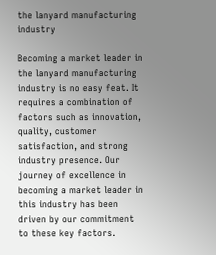the lanyard manufacturing industry

Becoming a market leader in the lanyard manufacturing industry is no easy feat. It requires a combination of factors such as innovation, quality, customer satisfaction, and strong industry presence. Our journey of excellence in becoming a market leader in this industry has been driven by our commitment to these key factors.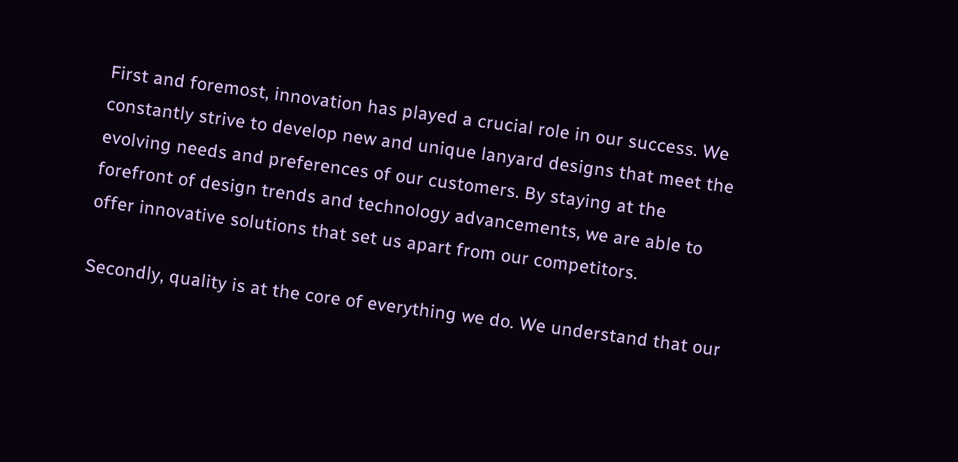First and foremost, innovation has played a crucial role in our success. We constantly strive to develop new and unique lanyard designs that meet the evolving needs and preferences of our customers. By staying at the forefront of design trends and technology advancements, we are able to offer innovative solutions that set us apart from our competitors.

Secondly, quality is at the core of everything we do. We understand that our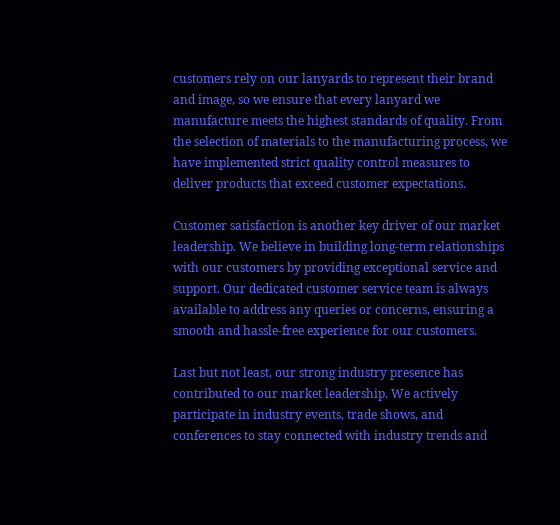customers rely on our lanyards to represent their brand and image, so we ensure that every lanyard we manufacture meets the highest standards of quality. From the selection of materials to the manufacturing process, we have implemented strict quality control measures to deliver products that exceed customer expectations.

Customer satisfaction is another key driver of our market leadership. We believe in building long-term relationships with our customers by providing exceptional service and support. Our dedicated customer service team is always available to address any queries or concerns, ensuring a smooth and hassle-free experience for our customers.

Last but not least, our strong industry presence has contributed to our market leadership. We actively participate in industry events, trade shows, and conferences to stay connected with industry trends and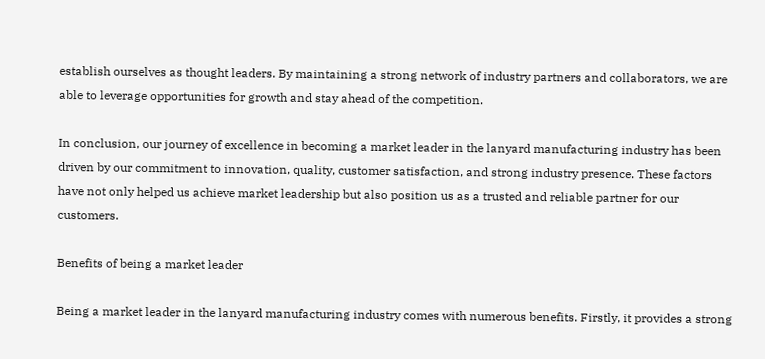establish ourselves as thought leaders. By maintaining a strong network of industry partners and collaborators, we are able to leverage opportunities for growth and stay ahead of the competition.

In conclusion, our journey of excellence in becoming a market leader in the lanyard manufacturing industry has been driven by our commitment to innovation, quality, customer satisfaction, and strong industry presence. These factors have not only helped us achieve market leadership but also position us as a trusted and reliable partner for our customers.

Benefits of being a market leader

Being a market leader in the lanyard manufacturing industry comes with numerous benefits. Firstly, it provides a strong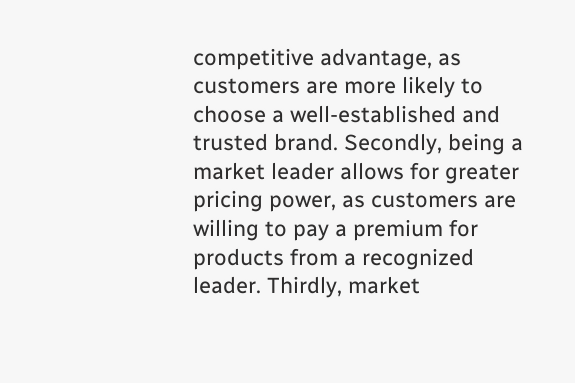competitive advantage, as customers are more likely to choose a well-established and trusted brand. Secondly, being a market leader allows for greater pricing power, as customers are willing to pay a premium for products from a recognized leader. Thirdly, market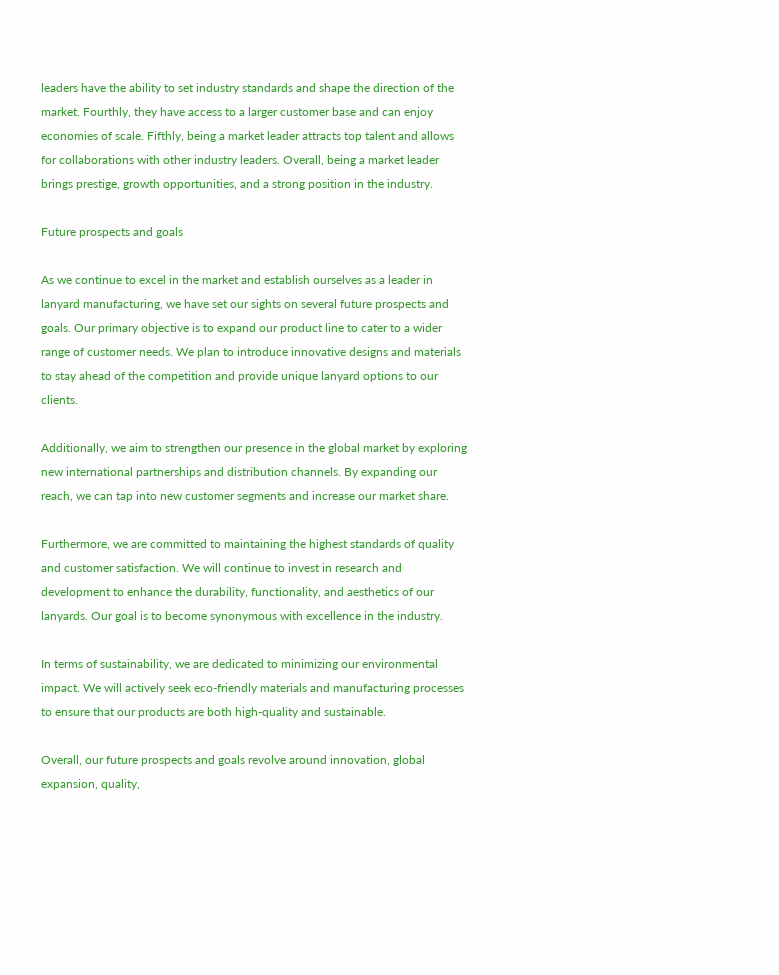leaders have the ability to set industry standards and shape the direction of the market. Fourthly, they have access to a larger customer base and can enjoy economies of scale. Fifthly, being a market leader attracts top talent and allows for collaborations with other industry leaders. Overall, being a market leader brings prestige, growth opportunities, and a strong position in the industry.

Future prospects and goals

As we continue to excel in the market and establish ourselves as a leader in lanyard manufacturing, we have set our sights on several future prospects and goals. Our primary objective is to expand our product line to cater to a wider range of customer needs. We plan to introduce innovative designs and materials to stay ahead of the competition and provide unique lanyard options to our clients.

Additionally, we aim to strengthen our presence in the global market by exploring new international partnerships and distribution channels. By expanding our reach, we can tap into new customer segments and increase our market share.

Furthermore, we are committed to maintaining the highest standards of quality and customer satisfaction. We will continue to invest in research and development to enhance the durability, functionality, and aesthetics of our lanyards. Our goal is to become synonymous with excellence in the industry.

In terms of sustainability, we are dedicated to minimizing our environmental impact. We will actively seek eco-friendly materials and manufacturing processes to ensure that our products are both high-quality and sustainable.

Overall, our future prospects and goals revolve around innovation, global expansion, quality,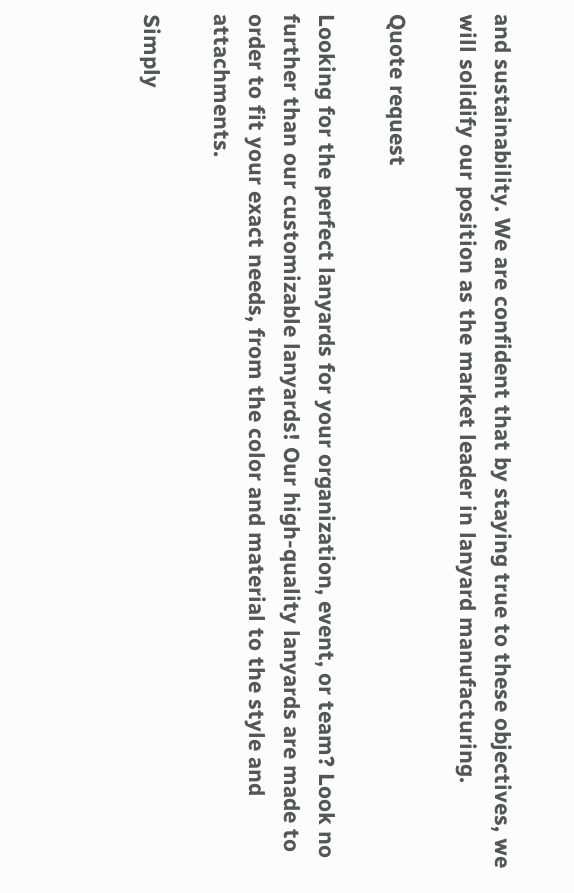and sustainability. We are confident that by staying true to these objectives, we will solidify our position as the market leader in lanyard manufacturing.

Quote request

Looking for the perfect lanyards for your organization, event, or team? Look no further than our customizable lanyards! Our high-quality lanyards are made to order to fit your exact needs, from the color and material to the style and attachments.

Simply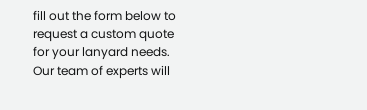fill out the form below to request a custom quote for your lanyard needs. Our team of experts will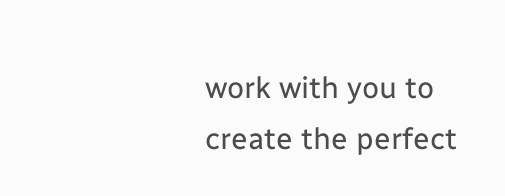work with you to create the perfect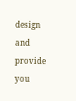design and provide you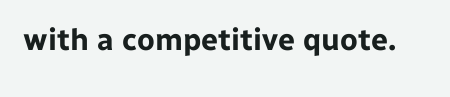with a competitive quote.